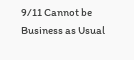9/11 Cannot be Business as Usual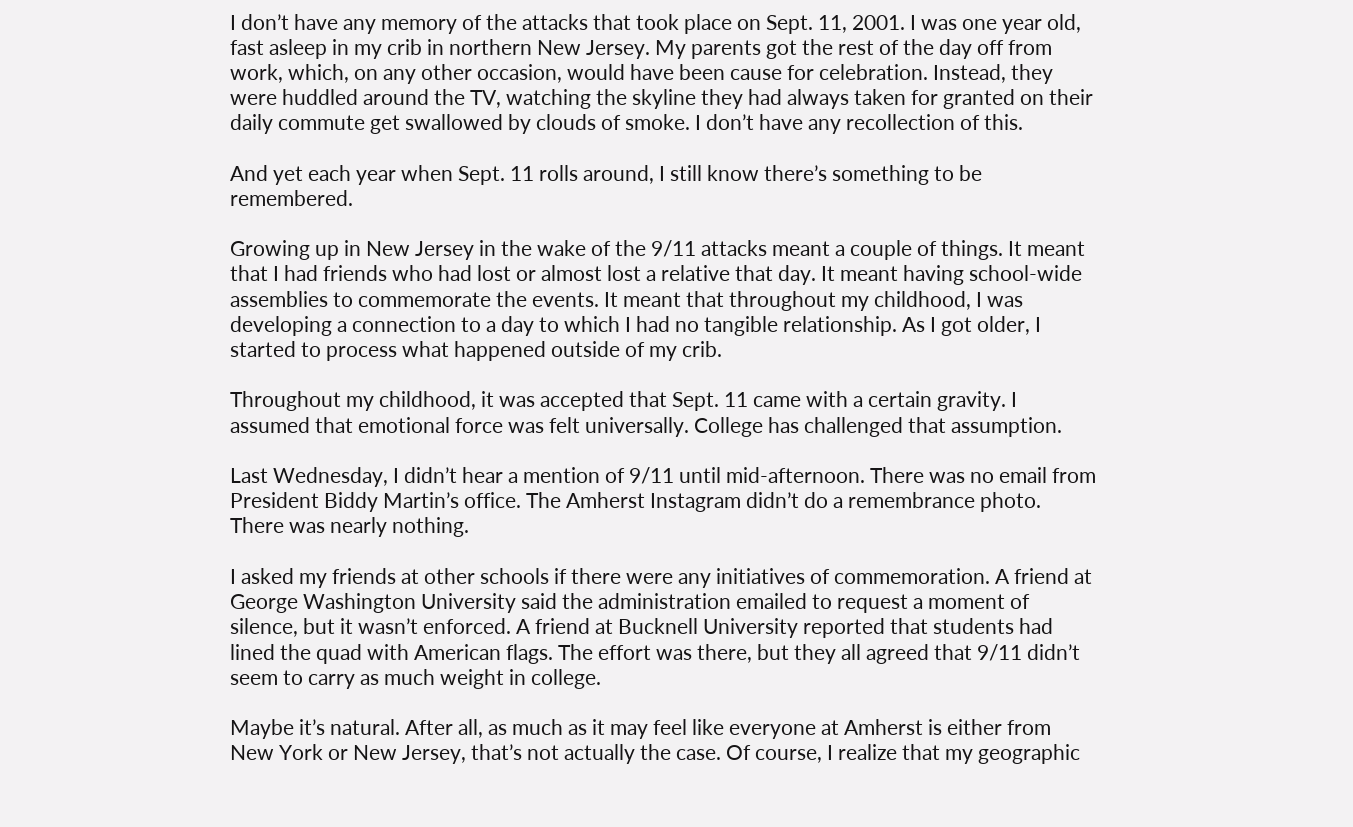I don’t have any memory of the attacks that took place on Sept. 11, 2001. I was one year old, fast asleep in my crib in northern New Jersey. My parents got the rest of the day off from work, which, on any other occasion, would have been cause for celebration. Instead, they were huddled around the TV, watching the skyline they had always taken for granted on their daily commute get swallowed by clouds of smoke. I don’t have any recollection of this.

And yet each year when Sept. 11 rolls around, I still know there’s something to be remembered.

Growing up in New Jersey in the wake of the 9/11 attacks meant a couple of things. It meant that I had friends who had lost or almost lost a relative that day. It meant having school-wide assemblies to commemorate the events. It meant that throughout my childhood, I was developing a connection to a day to which I had no tangible relationship. As I got older, I started to process what happened outside of my crib.

Throughout my childhood, it was accepted that Sept. 11 came with a certain gravity. I assumed that emotional force was felt universally. College has challenged that assumption.

Last Wednesday, I didn’t hear a mention of 9/11 until mid-afternoon. There was no email from President Biddy Martin’s office. The Amherst Instagram didn’t do a remembrance photo. There was nearly nothing.

I asked my friends at other schools if there were any initiatives of commemoration. A friend at George Washington University said the administration emailed to request a moment of silence, but it wasn’t enforced. A friend at Bucknell University reported that students had lined the quad with American flags. The effort was there, but they all agreed that 9/11 didn’t seem to carry as much weight in college.

Maybe it’s natural. After all, as much as it may feel like everyone at Amherst is either from New York or New Jersey, that’s not actually the case. Of course, I realize that my geographic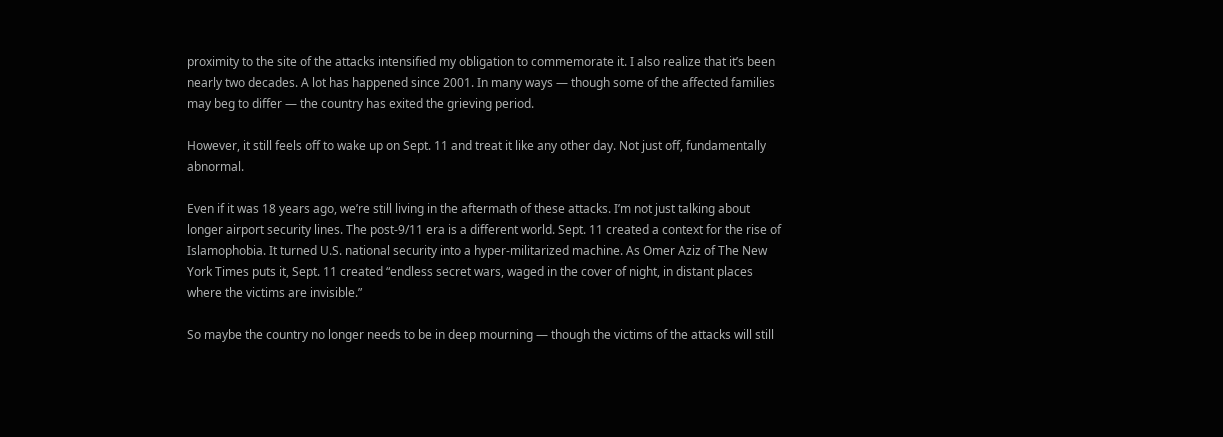proximity to the site of the attacks intensified my obligation to commemorate it. I also realize that it’s been nearly two decades. A lot has happened since 2001. In many ways — though some of the affected families may beg to differ — the country has exited the grieving period.

However, it still feels off to wake up on Sept. 11 and treat it like any other day. Not just off, fundamentally abnormal.

Even if it was 18 years ago, we’re still living in the aftermath of these attacks. I’m not just talking about longer airport security lines. The post-9/11 era is a different world. Sept. 11 created a context for the rise of Islamophobia. It turned U.S. national security into a hyper-militarized machine. As Omer Aziz of The New York Times puts it, Sept. 11 created “endless secret wars, waged in the cover of night, in distant places where the victims are invisible.”

So maybe the country no longer needs to be in deep mourning — though the victims of the attacks will still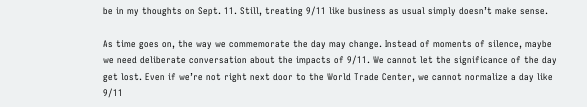be in my thoughts on Sept. 11. Still, treating 9/11 like business as usual simply doesn’t make sense.

As time goes on, the way we commemorate the day may change. Instead of moments of silence, maybe we need deliberate conversation about the impacts of 9/11. We cannot let the significance of the day get lost. Even if we’re not right next door to the World Trade Center, we cannot normalize a day like 9/11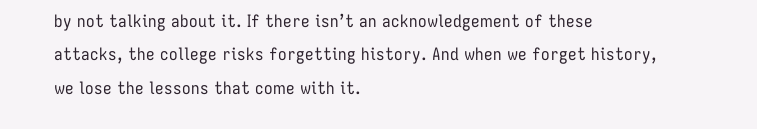by not talking about it. If there isn’t an acknowledgement of these attacks, the college risks forgetting history. And when we forget history, we lose the lessons that come with it.